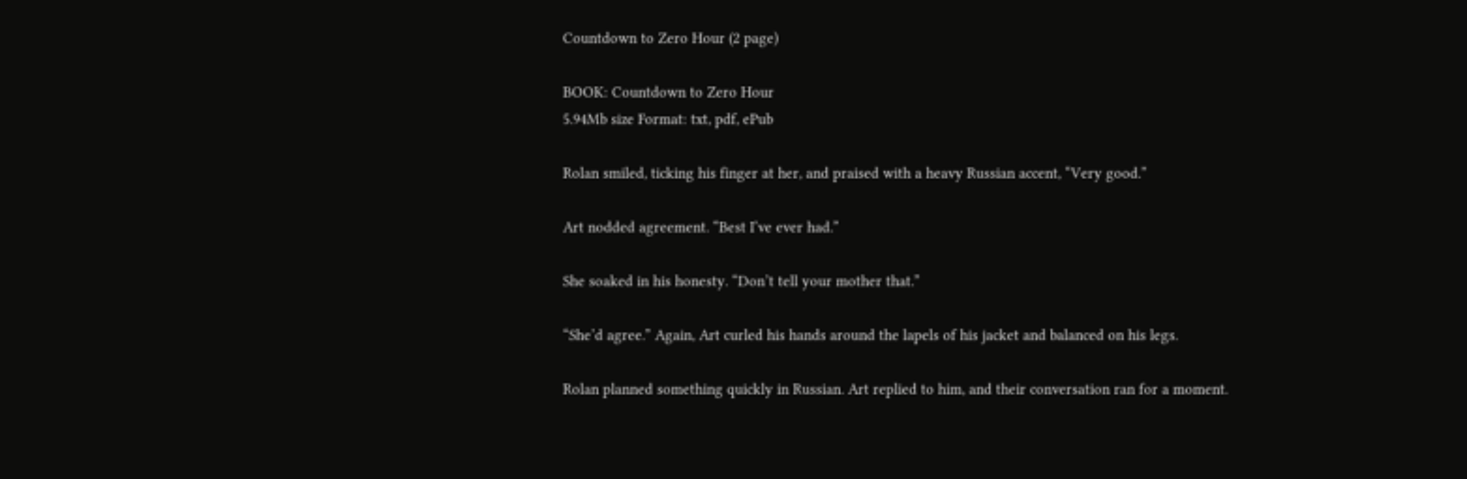Countdown to Zero Hour (2 page)

BOOK: Countdown to Zero Hour
5.94Mb size Format: txt, pdf, ePub

Rolan smiled, ticking his finger at her, and praised with a heavy Russian accent, “Very good.”

Art nodded agreement. “Best I’ve ever had.”

She soaked in his honesty. “Don’t tell your mother that.”

“She’d agree.” Again, Art curled his hands around the lapels of his jacket and balanced on his legs.

Rolan planned something quickly in Russian. Art replied to him, and their conversation ran for a moment.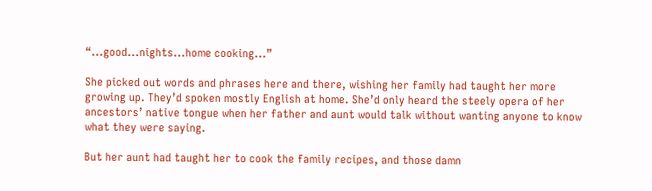“...good...nights...home cooking...”

She picked out words and phrases here and there, wishing her family had taught her more growing up. They’d spoken mostly English at home. She’d only heard the steely opera of her ancestors’ native tongue when her father and aunt would talk without wanting anyone to know what they were saying.

But her aunt had taught her to cook the family recipes, and those damn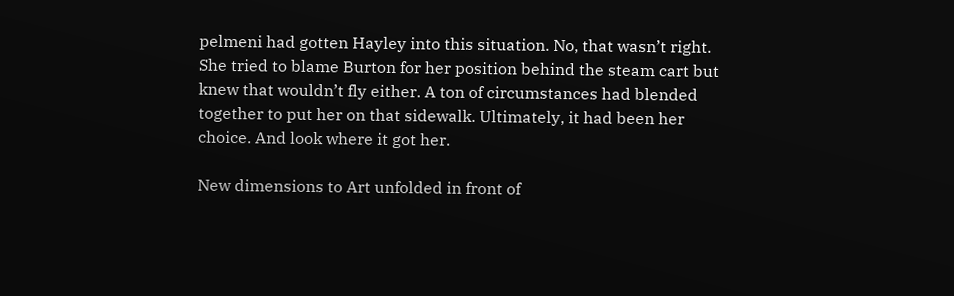pelmeni had gotten Hayley into this situation. No, that wasn’t right. She tried to blame Burton for her position behind the steam cart but knew that wouldn’t fly either. A ton of circumstances had blended together to put her on that sidewalk. Ultimately, it had been her choice. And look where it got her.

New dimensions to Art unfolded in front of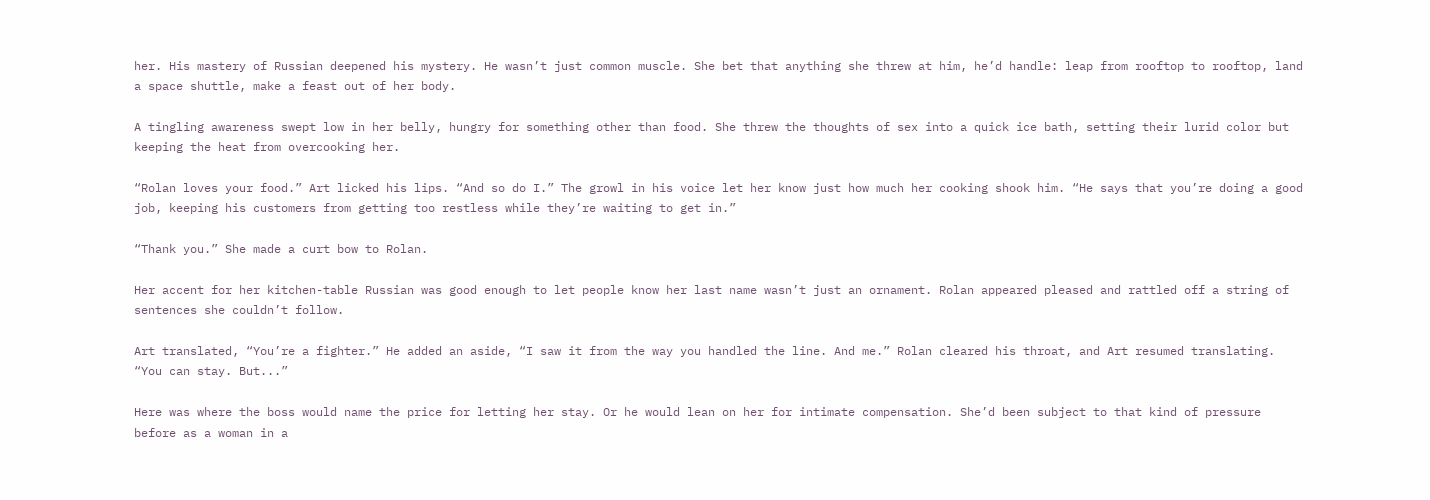her. His mastery of Russian deepened his mystery. He wasn’t just common muscle. She bet that anything she threw at him, he’d handle: leap from rooftop to rooftop, land a space shuttle, make a feast out of her body.

A tingling awareness swept low in her belly, hungry for something other than food. She threw the thoughts of sex into a quick ice bath, setting their lurid color but keeping the heat from overcooking her.

“Rolan loves your food.” Art licked his lips. “And so do I.” The growl in his voice let her know just how much her cooking shook him. “He says that you’re doing a good job, keeping his customers from getting too restless while they’re waiting to get in.”

“Thank you.” She made a curt bow to Rolan.

Her accent for her kitchen-table Russian was good enough to let people know her last name wasn’t just an ornament. Rolan appeared pleased and rattled off a string of sentences she couldn’t follow.

Art translated, “You’re a fighter.” He added an aside, “I saw it from the way you handled the line. And me.” Rolan cleared his throat, and Art resumed translating. “You can stay. But...”

Here was where the boss would name the price for letting her stay. Or he would lean on her for intimate compensation. She’d been subject to that kind of pressure before as a woman in a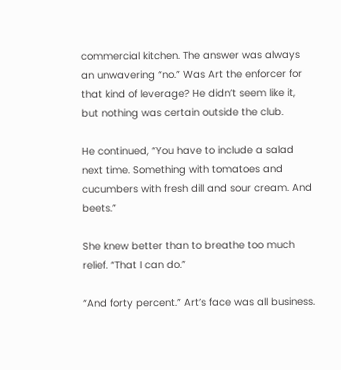commercial kitchen. The answer was always an unwavering “no.” Was Art the enforcer for that kind of leverage? He didn’t seem like it, but nothing was certain outside the club.

He continued, “You have to include a salad next time. Something with tomatoes and cucumbers with fresh dill and sour cream. And beets.”

She knew better than to breathe too much relief. “That I can do.”

“And forty percent.” Art’s face was all business.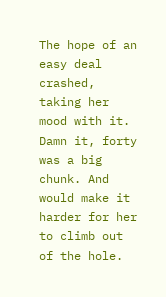The hope of an easy deal crashed, taking her mood with it. Damn it, forty was a big chunk. And would make it harder for her to climb out of the hole.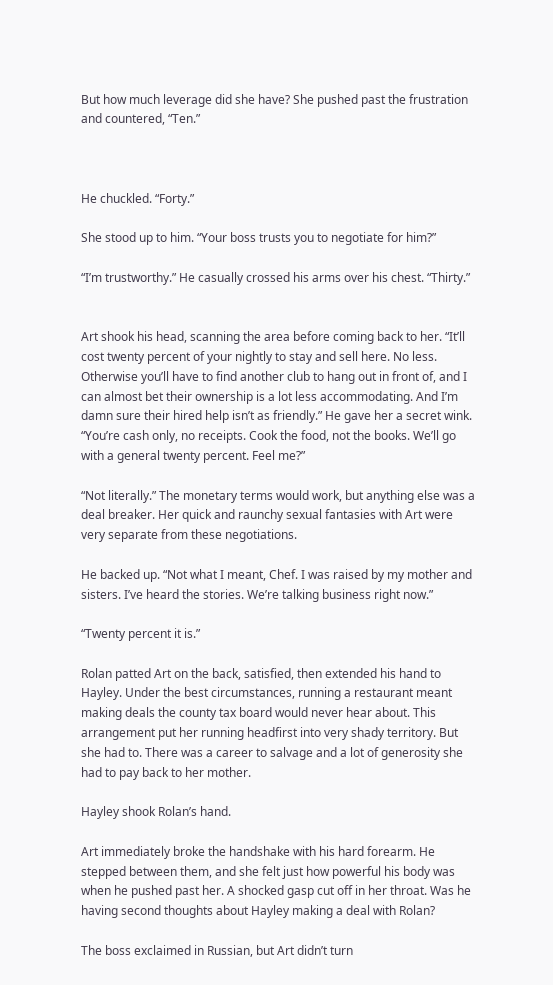But how much leverage did she have? She pushed past the frustration and countered, “Ten.”



He chuckled. “Forty.”

She stood up to him. “Your boss trusts you to negotiate for him?”

“I’m trustworthy.” He casually crossed his arms over his chest. “Thirty.”


Art shook his head, scanning the area before coming back to her. “It’ll cost twenty percent of your nightly to stay and sell here. No less. Otherwise you’ll have to find another club to hang out in front of, and I can almost bet their ownership is a lot less accommodating. And I’m damn sure their hired help isn’t as friendly.” He gave her a secret wink. “You’re cash only, no receipts. Cook the food, not the books. We’ll go with a general twenty percent. Feel me?”

“Not literally.” The monetary terms would work, but anything else was a deal breaker. Her quick and raunchy sexual fantasies with Art were very separate from these negotiations.

He backed up. “Not what I meant, Chef. I was raised by my mother and sisters. I’ve heard the stories. We’re talking business right now.”

“Twenty percent it is.”

Rolan patted Art on the back, satisfied, then extended his hand to Hayley. Under the best circumstances, running a restaurant meant making deals the county tax board would never hear about. This arrangement put her running headfirst into very shady territory. But she had to. There was a career to salvage and a lot of generosity she had to pay back to her mother.

Hayley shook Rolan’s hand.

Art immediately broke the handshake with his hard forearm. He stepped between them, and she felt just how powerful his body was when he pushed past her. A shocked gasp cut off in her throat. Was he having second thoughts about Hayley making a deal with Rolan?

The boss exclaimed in Russian, but Art didn’t turn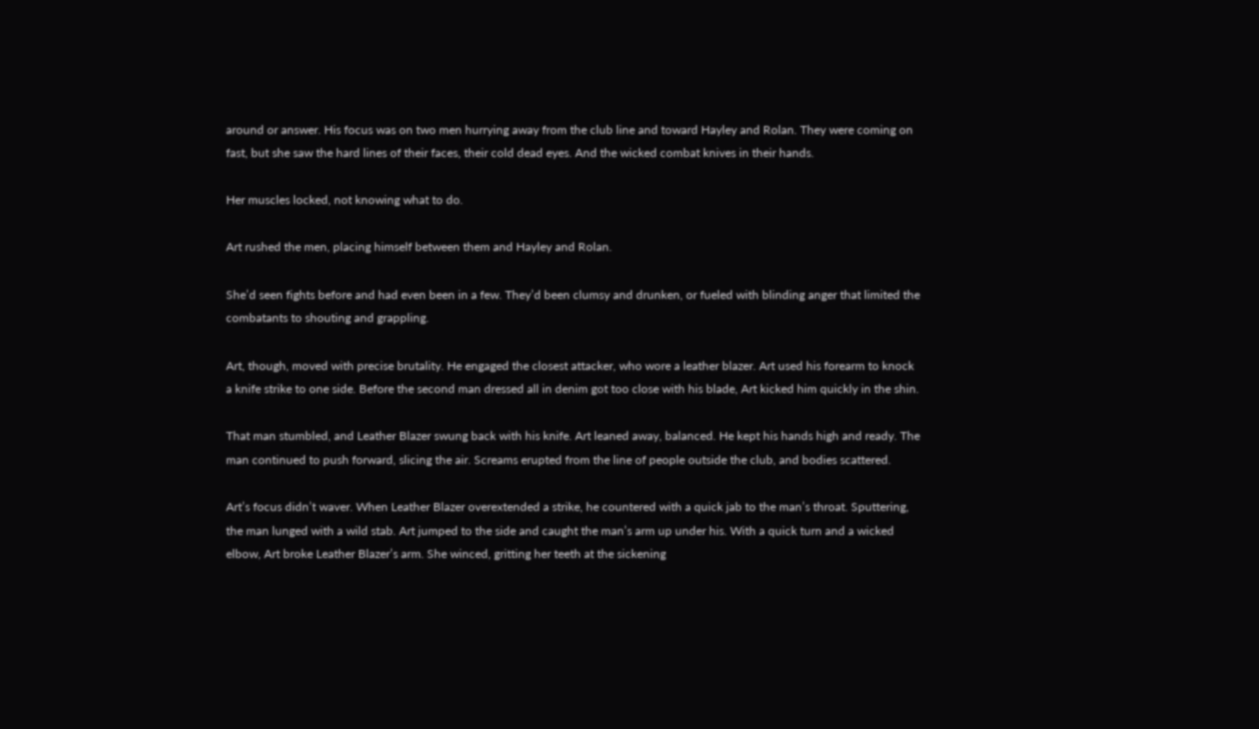around or answer. His focus was on two men hurrying away from the club line and toward Hayley and Rolan. They were coming on fast, but she saw the hard lines of their faces, their cold dead eyes. And the wicked combat knives in their hands.

Her muscles locked, not knowing what to do.

Art rushed the men, placing himself between them and Hayley and Rolan.

She’d seen fights before and had even been in a few. They’d been clumsy and drunken, or fueled with blinding anger that limited the combatants to shouting and grappling.

Art, though, moved with precise brutality. He engaged the closest attacker, who wore a leather blazer. Art used his forearm to knock a knife strike to one side. Before the second man dressed all in denim got too close with his blade, Art kicked him quickly in the shin.

That man stumbled, and Leather Blazer swung back with his knife. Art leaned away, balanced. He kept his hands high and ready. The man continued to push forward, slicing the air. Screams erupted from the line of people outside the club, and bodies scattered.

Art’s focus didn’t waver. When Leather Blazer overextended a strike, he countered with a quick jab to the man’s throat. Sputtering, the man lunged with a wild stab. Art jumped to the side and caught the man’s arm up under his. With a quick turn and a wicked elbow, Art broke Leather Blazer’s arm. She winced, gritting her teeth at the sickening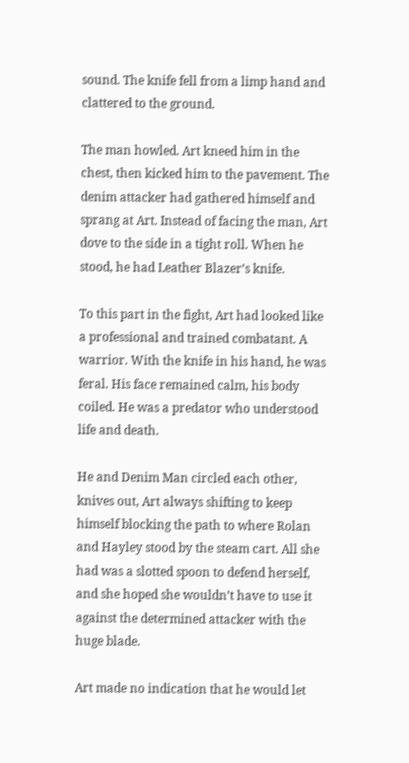sound. The knife fell from a limp hand and clattered to the ground.

The man howled. Art kneed him in the chest, then kicked him to the pavement. The denim attacker had gathered himself and sprang at Art. Instead of facing the man, Art dove to the side in a tight roll. When he stood, he had Leather Blazer’s knife.

To this part in the fight, Art had looked like a professional and trained combatant. A warrior. With the knife in his hand, he was feral. His face remained calm, his body coiled. He was a predator who understood life and death.

He and Denim Man circled each other, knives out, Art always shifting to keep himself blocking the path to where Rolan and Hayley stood by the steam cart. All she had was a slotted spoon to defend herself, and she hoped she wouldn’t have to use it against the determined attacker with the huge blade.

Art made no indication that he would let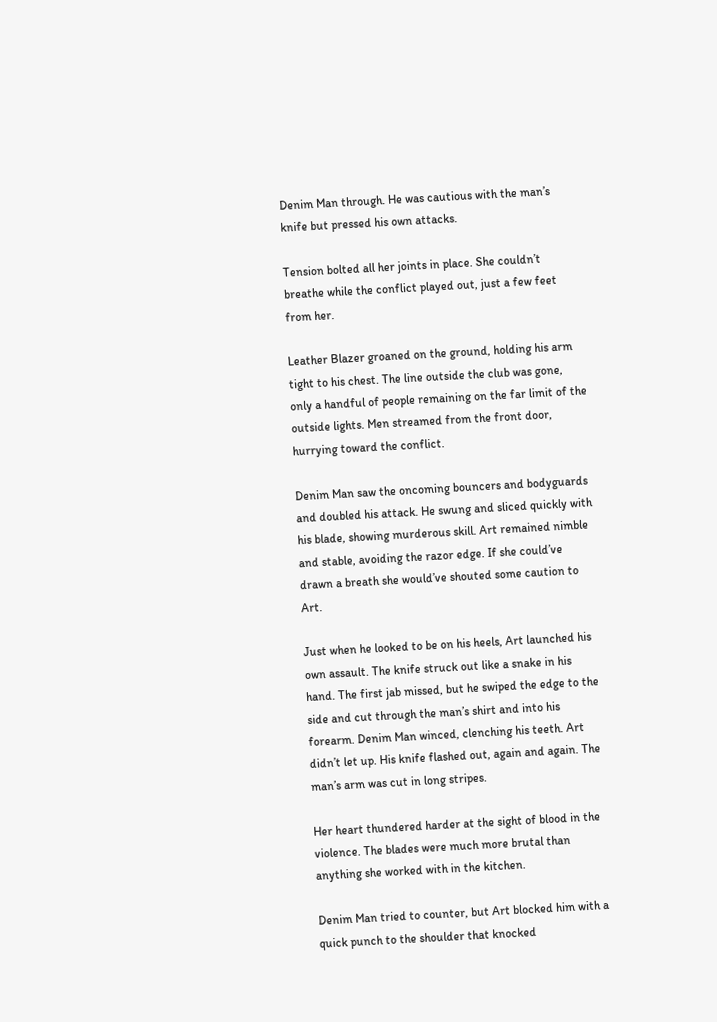Denim Man through. He was cautious with the man’s knife but pressed his own attacks.

Tension bolted all her joints in place. She couldn’t breathe while the conflict played out, just a few feet from her.

Leather Blazer groaned on the ground, holding his arm tight to his chest. The line outside the club was gone, only a handful of people remaining on the far limit of the outside lights. Men streamed from the front door, hurrying toward the conflict.

Denim Man saw the oncoming bouncers and bodyguards and doubled his attack. He swung and sliced quickly with his blade, showing murderous skill. Art remained nimble and stable, avoiding the razor edge. If she could’ve drawn a breath she would’ve shouted some caution to Art.

Just when he looked to be on his heels, Art launched his own assault. The knife struck out like a snake in his hand. The first jab missed, but he swiped the edge to the side and cut through the man’s shirt and into his forearm. Denim Man winced, clenching his teeth. Art didn’t let up. His knife flashed out, again and again. The man’s arm was cut in long stripes.

Her heart thundered harder at the sight of blood in the violence. The blades were much more brutal than anything she worked with in the kitchen.

Denim Man tried to counter, but Art blocked him with a quick punch to the shoulder that knocked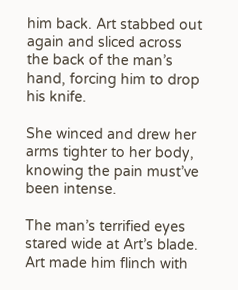him back. Art stabbed out again and sliced across the back of the man’s hand, forcing him to drop his knife.

She winced and drew her arms tighter to her body, knowing the pain must’ve been intense.

The man’s terrified eyes stared wide at Art’s blade. Art made him flinch with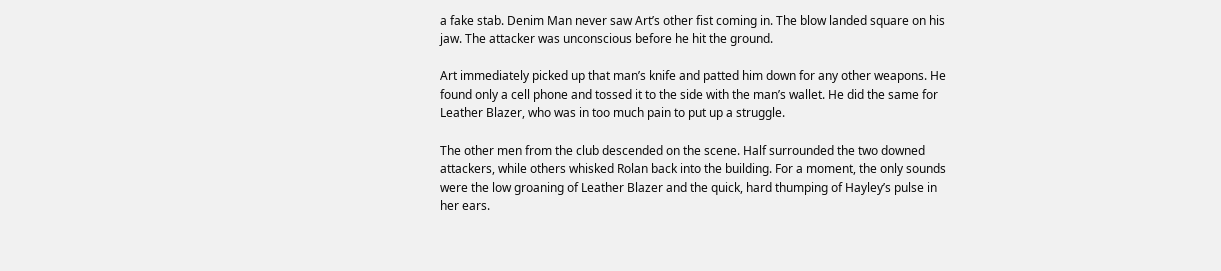a fake stab. Denim Man never saw Art’s other fist coming in. The blow landed square on his jaw. The attacker was unconscious before he hit the ground.

Art immediately picked up that man’s knife and patted him down for any other weapons. He found only a cell phone and tossed it to the side with the man’s wallet. He did the same for Leather Blazer, who was in too much pain to put up a struggle.

The other men from the club descended on the scene. Half surrounded the two downed attackers, while others whisked Rolan back into the building. For a moment, the only sounds were the low groaning of Leather Blazer and the quick, hard thumping of Hayley’s pulse in her ears.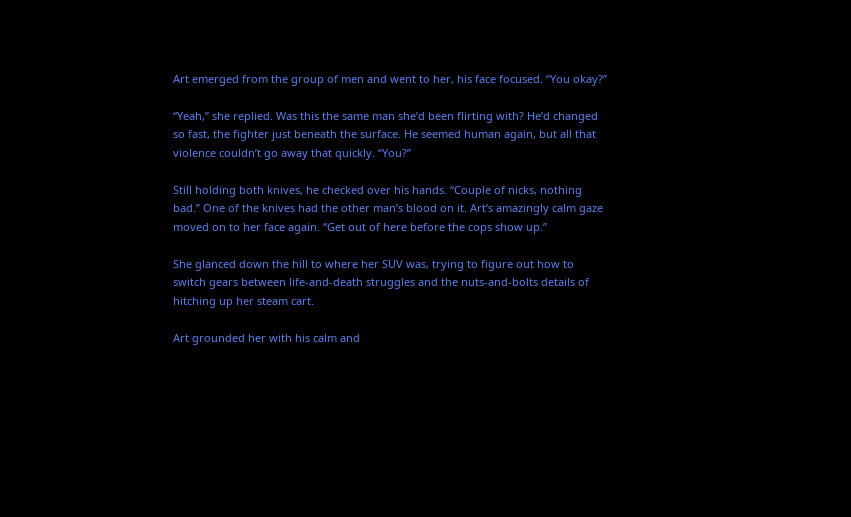Art emerged from the group of men and went to her, his face focused. “You okay?”

“Yeah,” she replied. Was this the same man she’d been flirting with? He’d changed so fast, the fighter just beneath the surface. He seemed human again, but all that violence couldn’t go away that quickly. “You?”

Still holding both knives, he checked over his hands. “Couple of nicks, nothing bad.” One of the knives had the other man’s blood on it. Art’s amazingly calm gaze moved on to her face again. “Get out of here before the cops show up.”

She glanced down the hill to where her SUV was, trying to figure out how to switch gears between life-and-death struggles and the nuts-and-bolts details of hitching up her steam cart.

Art grounded her with his calm and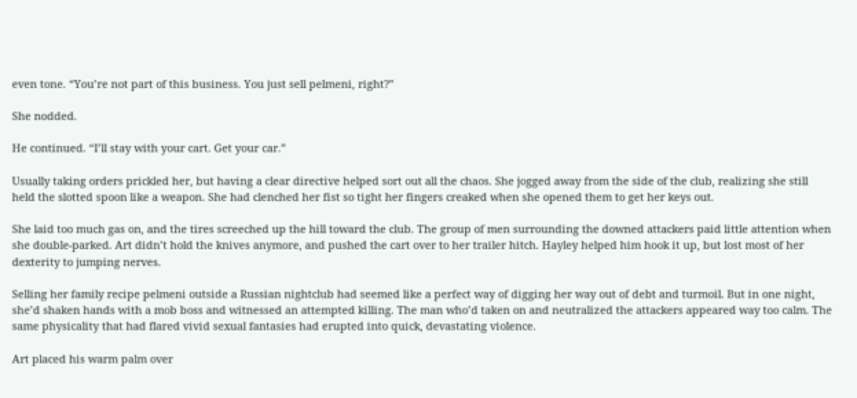even tone. “You’re not part of this business. You just sell pelmeni, right?”

She nodded.

He continued. “I’ll stay with your cart. Get your car.”

Usually taking orders prickled her, but having a clear directive helped sort out all the chaos. She jogged away from the side of the club, realizing she still held the slotted spoon like a weapon. She had clenched her fist so tight her fingers creaked when she opened them to get her keys out.

She laid too much gas on, and the tires screeched up the hill toward the club. The group of men surrounding the downed attackers paid little attention when she double-parked. Art didn’t hold the knives anymore, and pushed the cart over to her trailer hitch. Hayley helped him hook it up, but lost most of her dexterity to jumping nerves.

Selling her family recipe pelmeni outside a Russian nightclub had seemed like a perfect way of digging her way out of debt and turmoil. But in one night, she’d shaken hands with a mob boss and witnessed an attempted killing. The man who’d taken on and neutralized the attackers appeared way too calm. The same physicality that had flared vivid sexual fantasies had erupted into quick, devastating violence.

Art placed his warm palm over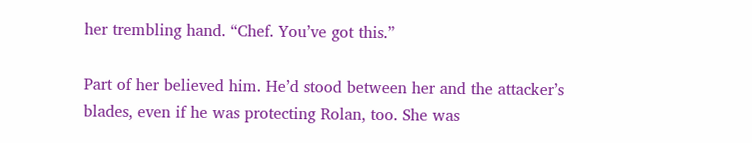her trembling hand. “Chef. You’ve got this.”

Part of her believed him. He’d stood between her and the attacker’s blades, even if he was protecting Rolan, too. She was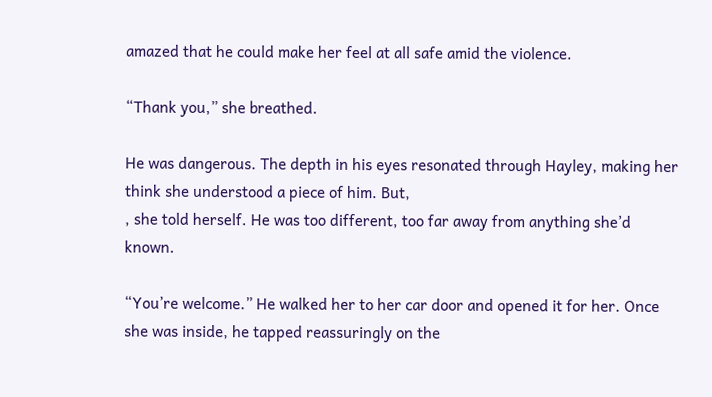amazed that he could make her feel at all safe amid the violence.

“Thank you,” she breathed.

He was dangerous. The depth in his eyes resonated through Hayley, making her think she understood a piece of him. But,
, she told herself. He was too different, too far away from anything she’d known.

“You’re welcome.” He walked her to her car door and opened it for her. Once she was inside, he tapped reassuringly on the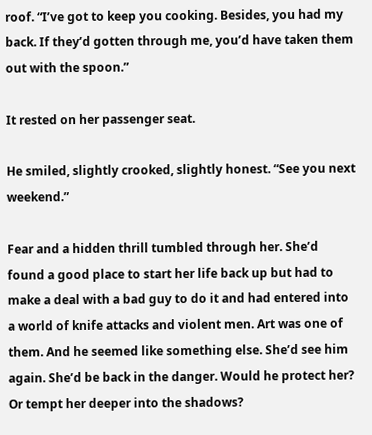roof. “I’ve got to keep you cooking. Besides, you had my back. If they’d gotten through me, you’d have taken them out with the spoon.”

It rested on her passenger seat.

He smiled, slightly crooked, slightly honest. “See you next weekend.”

Fear and a hidden thrill tumbled through her. She’d found a good place to start her life back up but had to make a deal with a bad guy to do it and had entered into a world of knife attacks and violent men. Art was one of them. And he seemed like something else. She’d see him again. She’d be back in the danger. Would he protect her? Or tempt her deeper into the shadows?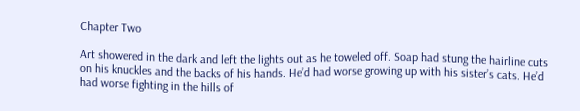Chapter Two

Art showered in the dark and left the lights out as he toweled off. Soap had stung the hairline cuts on his knuckles and the backs of his hands. He’d had worse growing up with his sister’s cats. He’d had worse fighting in the hills of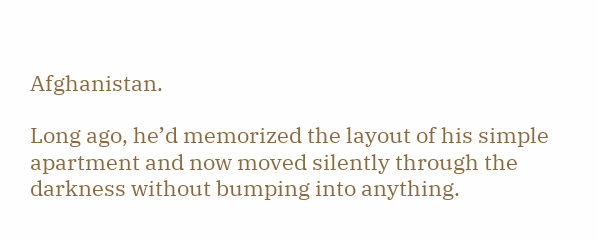Afghanistan.

Long ago, he’d memorized the layout of his simple apartment and now moved silently through the darkness without bumping into anything.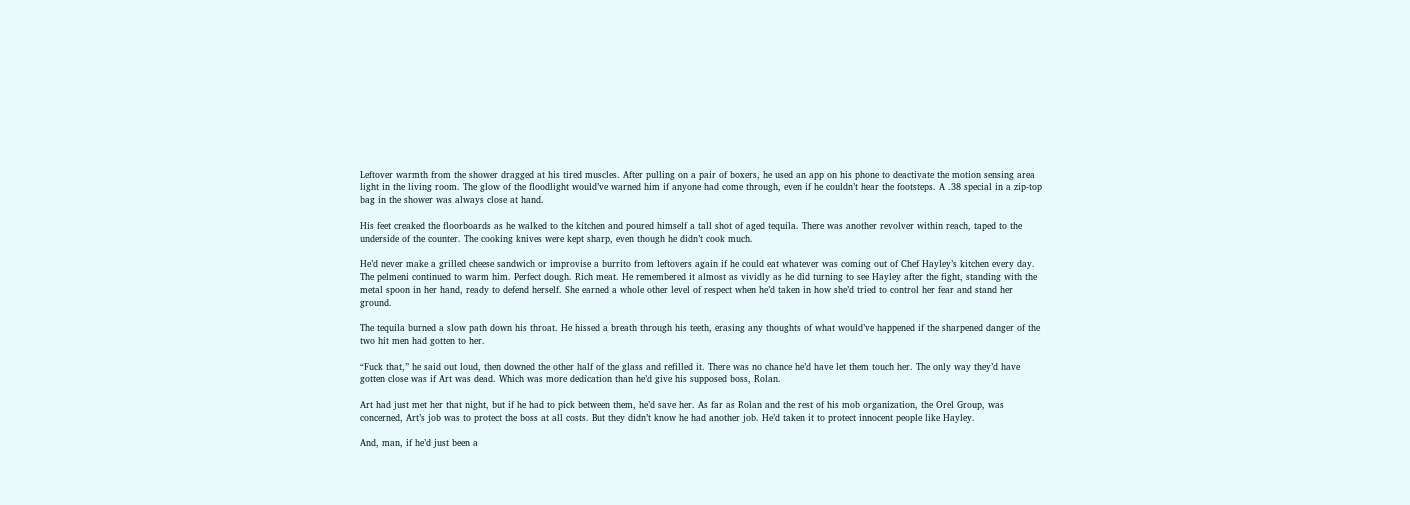Leftover warmth from the shower dragged at his tired muscles. After pulling on a pair of boxers, he used an app on his phone to deactivate the motion sensing area light in the living room. The glow of the floodlight would’ve warned him if anyone had come through, even if he couldn’t hear the footsteps. A .38 special in a zip-top bag in the shower was always close at hand.

His feet creaked the floorboards as he walked to the kitchen and poured himself a tall shot of aged tequila. There was another revolver within reach, taped to the underside of the counter. The cooking knives were kept sharp, even though he didn’t cook much.

He’d never make a grilled cheese sandwich or improvise a burrito from leftovers again if he could eat whatever was coming out of Chef Hayley’s kitchen every day. The pelmeni continued to warm him. Perfect dough. Rich meat. He remembered it almost as vividly as he did turning to see Hayley after the fight, standing with the metal spoon in her hand, ready to defend herself. She earned a whole other level of respect when he’d taken in how she’d tried to control her fear and stand her ground.

The tequila burned a slow path down his throat. He hissed a breath through his teeth, erasing any thoughts of what would’ve happened if the sharpened danger of the two hit men had gotten to her.

“Fuck that,” he said out loud, then downed the other half of the glass and refilled it. There was no chance he’d have let them touch her. The only way they’d have gotten close was if Art was dead. Which was more dedication than he’d give his supposed boss, Rolan.

Art had just met her that night, but if he had to pick between them, he’d save her. As far as Rolan and the rest of his mob organization, the Orel Group, was concerned, Art’s job was to protect the boss at all costs. But they didn’t know he had another job. He’d taken it to protect innocent people like Hayley.

And, man, if he’d just been a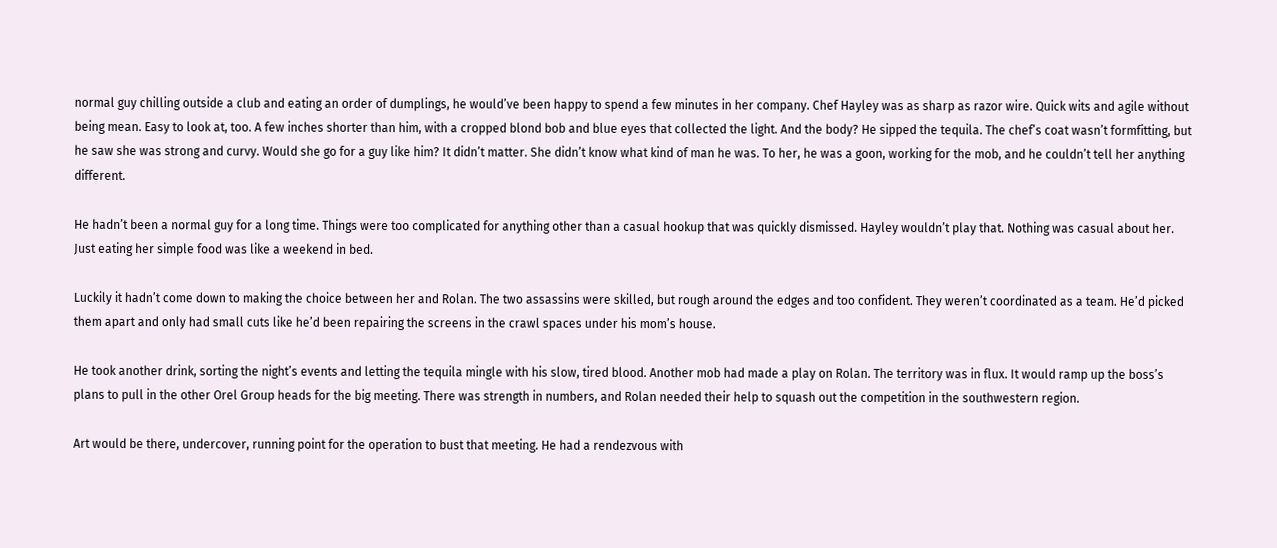normal guy chilling outside a club and eating an order of dumplings, he would’ve been happy to spend a few minutes in her company. Chef Hayley was as sharp as razor wire. Quick wits and agile without being mean. Easy to look at, too. A few inches shorter than him, with a cropped blond bob and blue eyes that collected the light. And the body? He sipped the tequila. The chef’s coat wasn’t formfitting, but he saw she was strong and curvy. Would she go for a guy like him? It didn’t matter. She didn’t know what kind of man he was. To her, he was a goon, working for the mob, and he couldn’t tell her anything different.

He hadn’t been a normal guy for a long time. Things were too complicated for anything other than a casual hookup that was quickly dismissed. Hayley wouldn’t play that. Nothing was casual about her. Just eating her simple food was like a weekend in bed.

Luckily it hadn’t come down to making the choice between her and Rolan. The two assassins were skilled, but rough around the edges and too confident. They weren’t coordinated as a team. He’d picked them apart and only had small cuts like he’d been repairing the screens in the crawl spaces under his mom’s house.

He took another drink, sorting the night’s events and letting the tequila mingle with his slow, tired blood. Another mob had made a play on Rolan. The territory was in flux. It would ramp up the boss’s plans to pull in the other Orel Group heads for the big meeting. There was strength in numbers, and Rolan needed their help to squash out the competition in the southwestern region.

Art would be there, undercover, running point for the operation to bust that meeting. He had a rendezvous with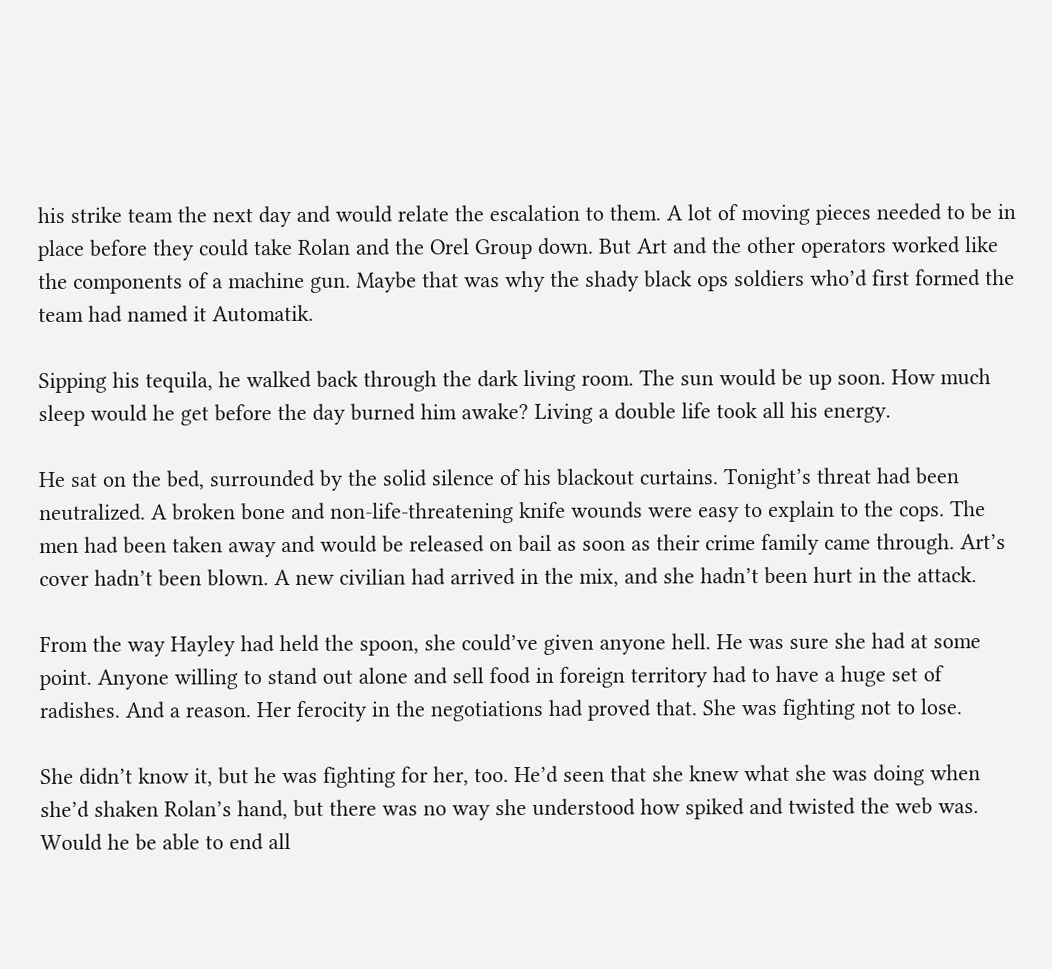his strike team the next day and would relate the escalation to them. A lot of moving pieces needed to be in place before they could take Rolan and the Orel Group down. But Art and the other operators worked like the components of a machine gun. Maybe that was why the shady black ops soldiers who’d first formed the team had named it Automatik.

Sipping his tequila, he walked back through the dark living room. The sun would be up soon. How much sleep would he get before the day burned him awake? Living a double life took all his energy.

He sat on the bed, surrounded by the solid silence of his blackout curtains. Tonight’s threat had been neutralized. A broken bone and non-life-threatening knife wounds were easy to explain to the cops. The men had been taken away and would be released on bail as soon as their crime family came through. Art’s cover hadn’t been blown. A new civilian had arrived in the mix, and she hadn’t been hurt in the attack.

From the way Hayley had held the spoon, she could’ve given anyone hell. He was sure she had at some point. Anyone willing to stand out alone and sell food in foreign territory had to have a huge set of radishes. And a reason. Her ferocity in the negotiations had proved that. She was fighting not to lose.

She didn’t know it, but he was fighting for her, too. He’d seen that she knew what she was doing when she’d shaken Rolan’s hand, but there was no way she understood how spiked and twisted the web was. Would he be able to end all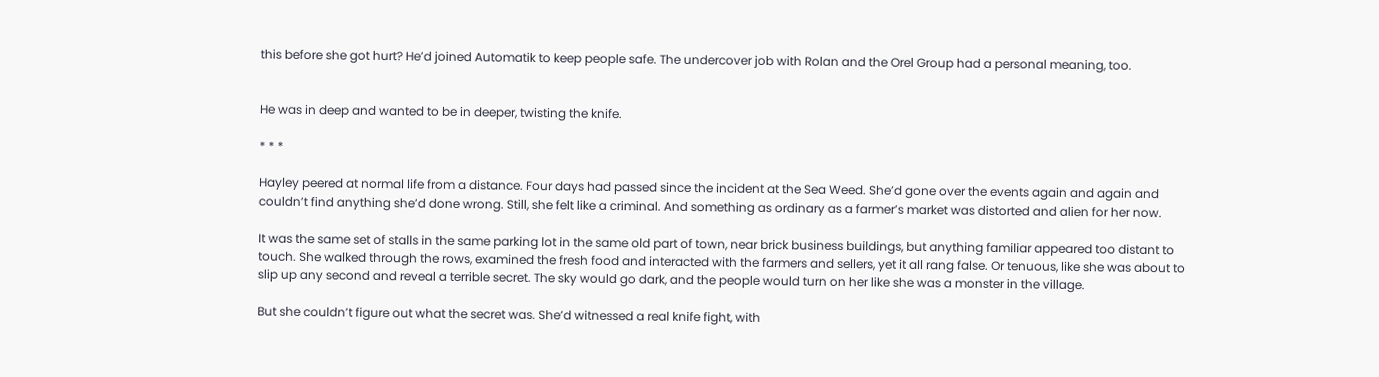this before she got hurt? He’d joined Automatik to keep people safe. The undercover job with Rolan and the Orel Group had a personal meaning, too.


He was in deep and wanted to be in deeper, twisting the knife.

* * *

Hayley peered at normal life from a distance. Four days had passed since the incident at the Sea Weed. She’d gone over the events again and again and couldn’t find anything she’d done wrong. Still, she felt like a criminal. And something as ordinary as a farmer’s market was distorted and alien for her now.

It was the same set of stalls in the same parking lot in the same old part of town, near brick business buildings, but anything familiar appeared too distant to touch. She walked through the rows, examined the fresh food and interacted with the farmers and sellers, yet it all rang false. Or tenuous, like she was about to slip up any second and reveal a terrible secret. The sky would go dark, and the people would turn on her like she was a monster in the village.

But she couldn’t figure out what the secret was. She’d witnessed a real knife fight, with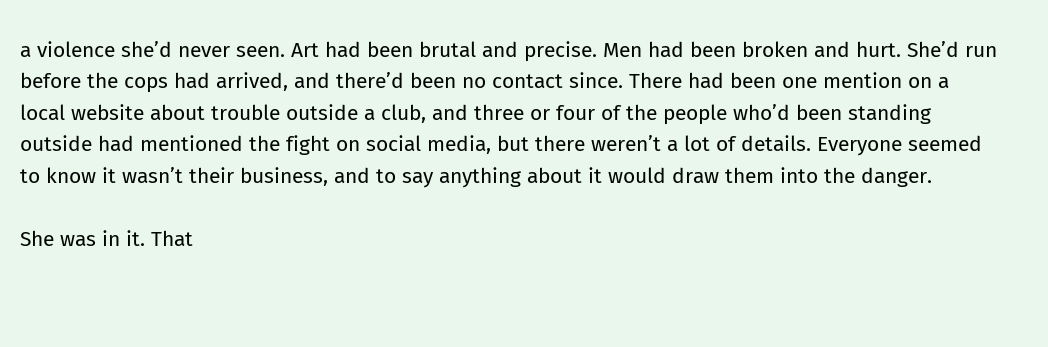a violence she’d never seen. Art had been brutal and precise. Men had been broken and hurt. She’d run before the cops had arrived, and there’d been no contact since. There had been one mention on a local website about trouble outside a club, and three or four of the people who’d been standing outside had mentioned the fight on social media, but there weren’t a lot of details. Everyone seemed to know it wasn’t their business, and to say anything about it would draw them into the danger.

She was in it. That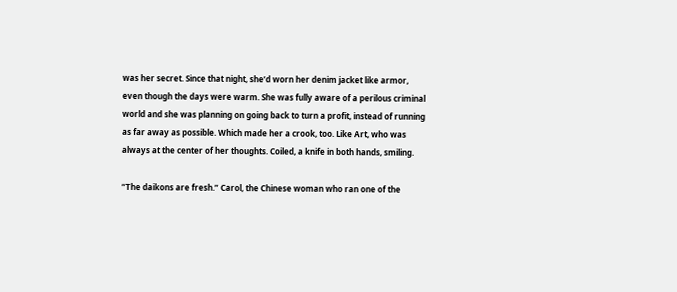was her secret. Since that night, she’d worn her denim jacket like armor, even though the days were warm. She was fully aware of a perilous criminal world and she was planning on going back to turn a profit, instead of running as far away as possible. Which made her a crook, too. Like Art, who was always at the center of her thoughts. Coiled, a knife in both hands, smiling.

“The daikons are fresh.” Carol, the Chinese woman who ran one of the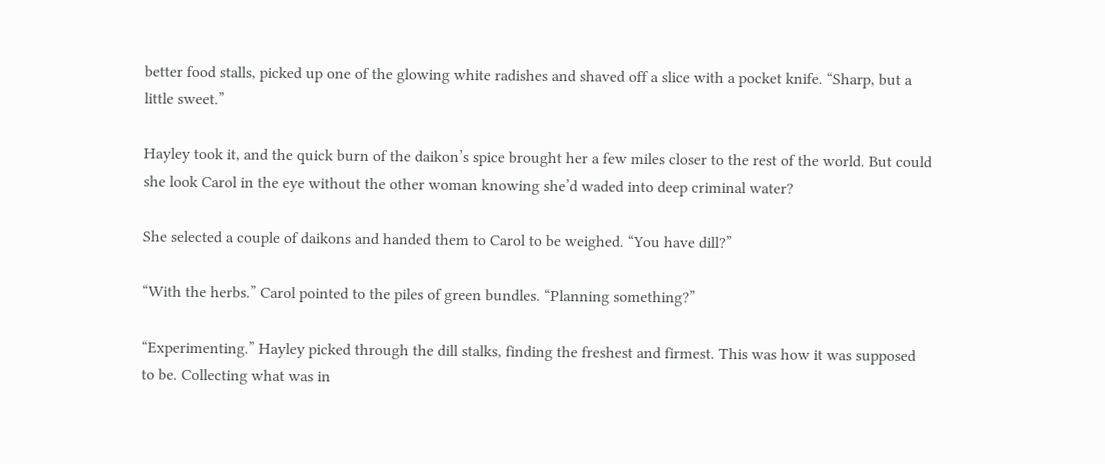better food stalls, picked up one of the glowing white radishes and shaved off a slice with a pocket knife. “Sharp, but a little sweet.”

Hayley took it, and the quick burn of the daikon’s spice brought her a few miles closer to the rest of the world. But could she look Carol in the eye without the other woman knowing she’d waded into deep criminal water?

She selected a couple of daikons and handed them to Carol to be weighed. “You have dill?”

“With the herbs.” Carol pointed to the piles of green bundles. “Planning something?”

“Experimenting.” Hayley picked through the dill stalks, finding the freshest and firmest. This was how it was supposed to be. Collecting what was in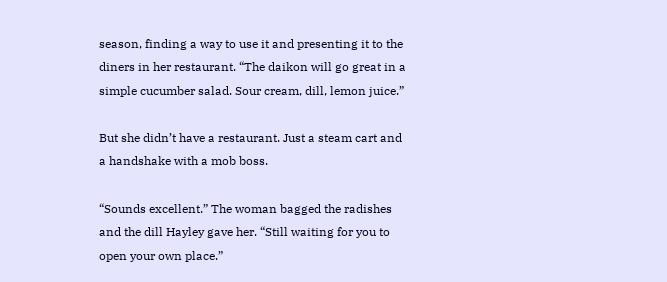season, finding a way to use it and presenting it to the diners in her restaurant. “The daikon will go great in a simple cucumber salad. Sour cream, dill, lemon juice.”

But she didn’t have a restaurant. Just a steam cart and a handshake with a mob boss.

“Sounds excellent.” The woman bagged the radishes and the dill Hayley gave her. “Still waiting for you to open your own place.”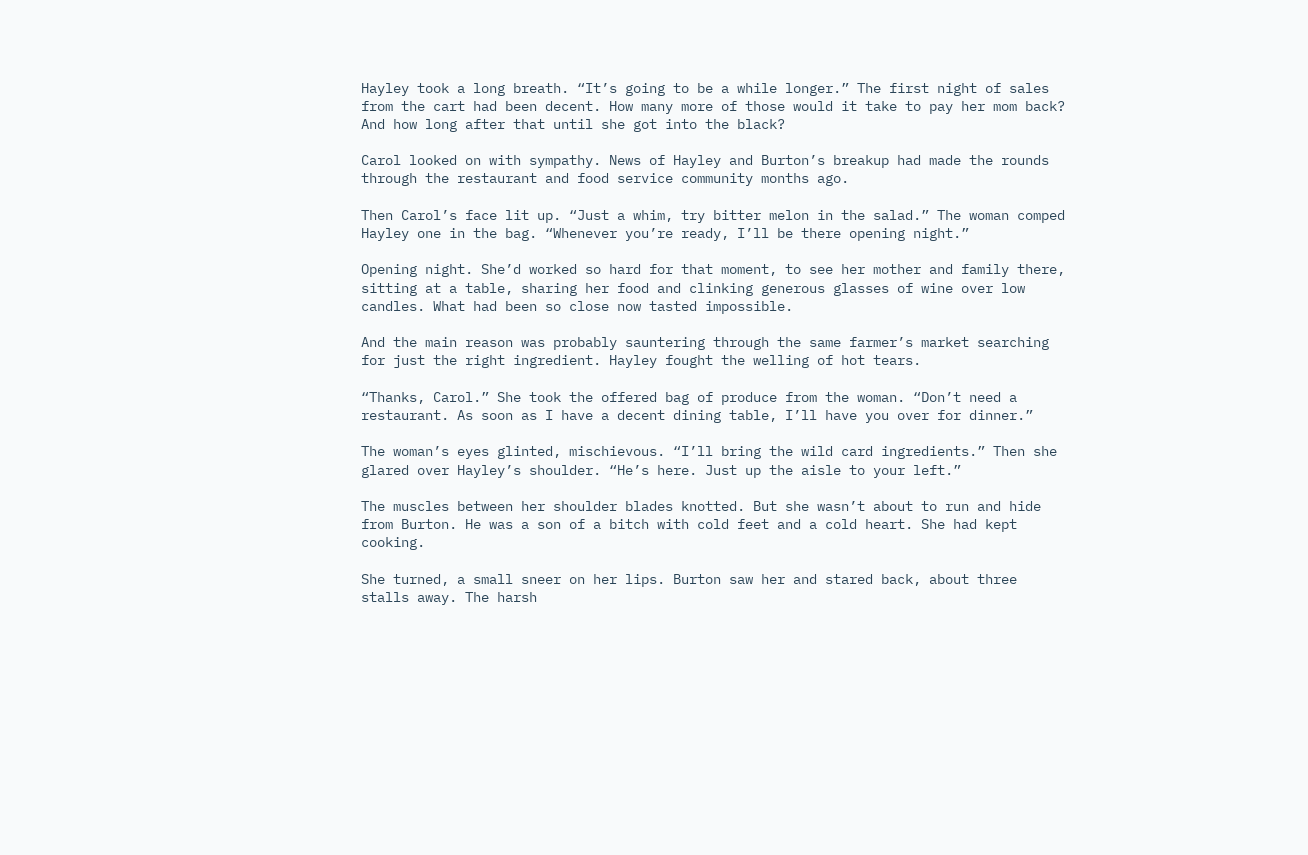Hayley took a long breath. “It’s going to be a while longer.” The first night of sales from the cart had been decent. How many more of those would it take to pay her mom back? And how long after that until she got into the black?

Carol looked on with sympathy. News of Hayley and Burton’s breakup had made the rounds through the restaurant and food service community months ago.

Then Carol’s face lit up. “Just a whim, try bitter melon in the salad.” The woman comped Hayley one in the bag. “Whenever you’re ready, I’ll be there opening night.”

Opening night. She’d worked so hard for that moment, to see her mother and family there, sitting at a table, sharing her food and clinking generous glasses of wine over low candles. What had been so close now tasted impossible.

And the main reason was probably sauntering through the same farmer’s market searching for just the right ingredient. Hayley fought the welling of hot tears.

“Thanks, Carol.” She took the offered bag of produce from the woman. “Don’t need a restaurant. As soon as I have a decent dining table, I’ll have you over for dinner.”

The woman’s eyes glinted, mischievous. “I’ll bring the wild card ingredients.” Then she glared over Hayley’s shoulder. “He’s here. Just up the aisle to your left.”

The muscles between her shoulder blades knotted. But she wasn’t about to run and hide from Burton. He was a son of a bitch with cold feet and a cold heart. She had kept cooking.

She turned, a small sneer on her lips. Burton saw her and stared back, about three stalls away. The harsh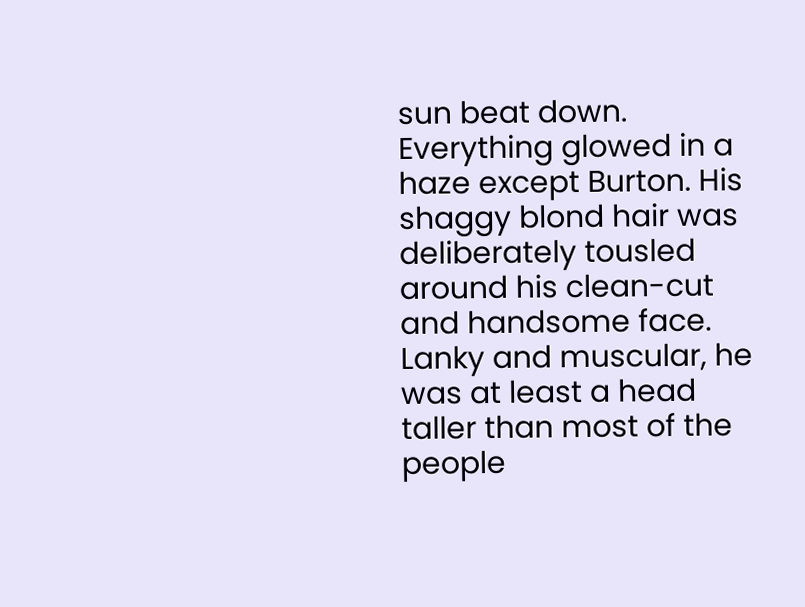sun beat down. Everything glowed in a haze except Burton. His shaggy blond hair was deliberately tousled around his clean-cut and handsome face. Lanky and muscular, he was at least a head taller than most of the people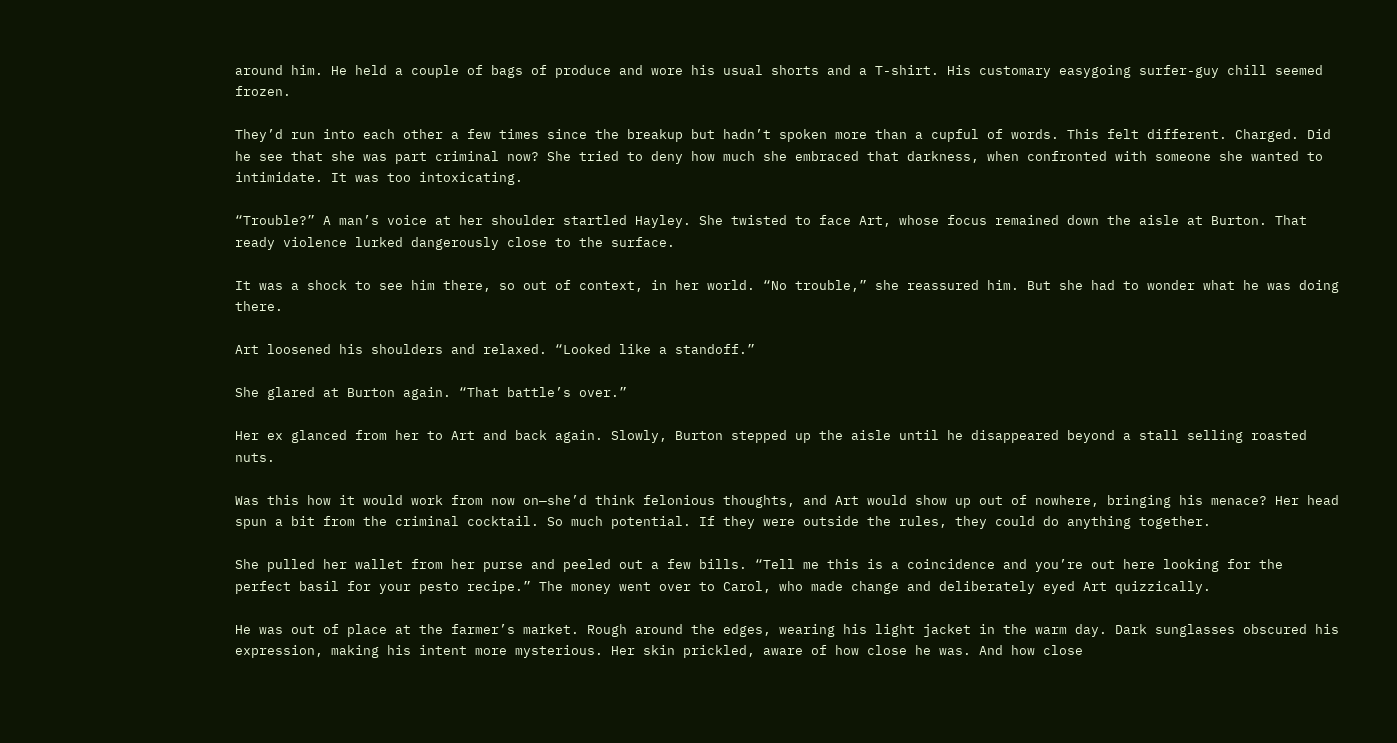around him. He held a couple of bags of produce and wore his usual shorts and a T-shirt. His customary easygoing surfer-guy chill seemed frozen.

They’d run into each other a few times since the breakup but hadn’t spoken more than a cupful of words. This felt different. Charged. Did he see that she was part criminal now? She tried to deny how much she embraced that darkness, when confronted with someone she wanted to intimidate. It was too intoxicating.

“Trouble?” A man’s voice at her shoulder startled Hayley. She twisted to face Art, whose focus remained down the aisle at Burton. That ready violence lurked dangerously close to the surface.

It was a shock to see him there, so out of context, in her world. “No trouble,” she reassured him. But she had to wonder what he was doing there.

Art loosened his shoulders and relaxed. “Looked like a standoff.”

She glared at Burton again. “That battle’s over.”

Her ex glanced from her to Art and back again. Slowly, Burton stepped up the aisle until he disappeared beyond a stall selling roasted nuts.

Was this how it would work from now on—she’d think felonious thoughts, and Art would show up out of nowhere, bringing his menace? Her head spun a bit from the criminal cocktail. So much potential. If they were outside the rules, they could do anything together.

She pulled her wallet from her purse and peeled out a few bills. “Tell me this is a coincidence and you’re out here looking for the perfect basil for your pesto recipe.” The money went over to Carol, who made change and deliberately eyed Art quizzically.

He was out of place at the farmer’s market. Rough around the edges, wearing his light jacket in the warm day. Dark sunglasses obscured his expression, making his intent more mysterious. Her skin prickled, aware of how close he was. And how close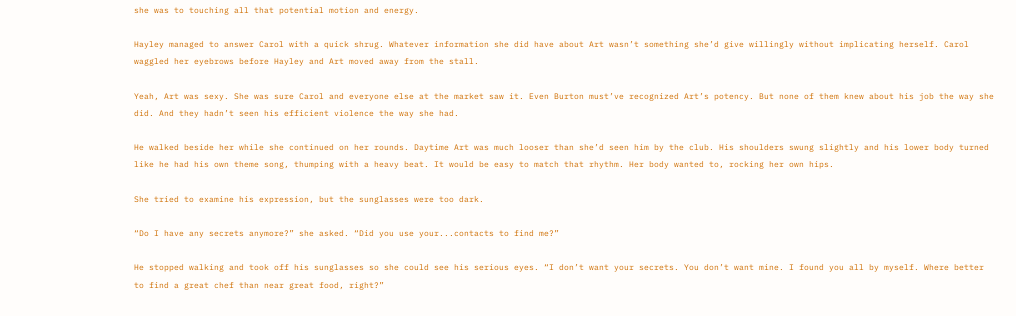she was to touching all that potential motion and energy.

Hayley managed to answer Carol with a quick shrug. Whatever information she did have about Art wasn’t something she’d give willingly without implicating herself. Carol waggled her eyebrows before Hayley and Art moved away from the stall.

Yeah, Art was sexy. She was sure Carol and everyone else at the market saw it. Even Burton must’ve recognized Art’s potency. But none of them knew about his job the way she did. And they hadn’t seen his efficient violence the way she had.

He walked beside her while she continued on her rounds. Daytime Art was much looser than she’d seen him by the club. His shoulders swung slightly and his lower body turned like he had his own theme song, thumping with a heavy beat. It would be easy to match that rhythm. Her body wanted to, rocking her own hips.

She tried to examine his expression, but the sunglasses were too dark.

“Do I have any secrets anymore?” she asked. “Did you use your...contacts to find me?”

He stopped walking and took off his sunglasses so she could see his serious eyes. “I don’t want your secrets. You don’t want mine. I found you all by myself. Where better to find a great chef than near great food, right?”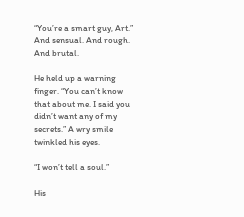“You’re a smart guy, Art.” And sensual. And rough. And brutal.

He held up a warning finger. “You can’t know that about me. I said you didn’t want any of my secrets.” A wry smile twinkled his eyes.

“I won’t tell a soul.”

His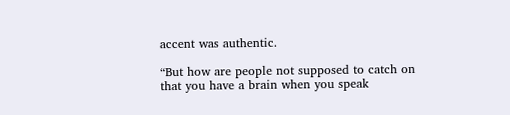accent was authentic.

“But how are people not supposed to catch on that you have a brain when you speak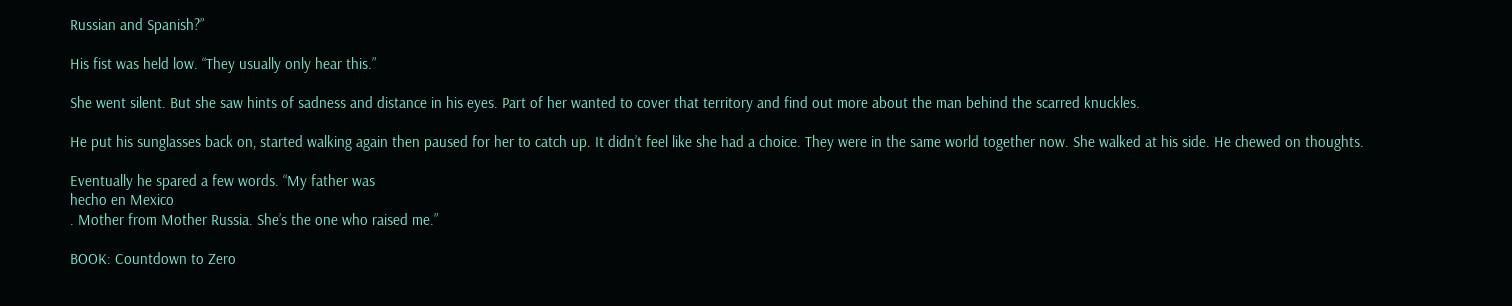Russian and Spanish?”

His fist was held low. “They usually only hear this.”

She went silent. But she saw hints of sadness and distance in his eyes. Part of her wanted to cover that territory and find out more about the man behind the scarred knuckles.

He put his sunglasses back on, started walking again then paused for her to catch up. It didn’t feel like she had a choice. They were in the same world together now. She walked at his side. He chewed on thoughts.

Eventually he spared a few words. “My father was
hecho en Mexico
. Mother from Mother Russia. She’s the one who raised me.”

BOOK: Countdown to Zero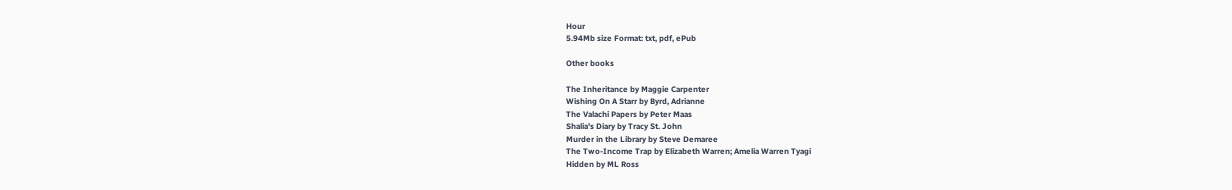Hour
5.94Mb size Format: txt, pdf, ePub

Other books

The Inheritance by Maggie Carpenter
Wishing On A Starr by Byrd, Adrianne
The Valachi Papers by Peter Maas
Shalia's Diary by Tracy St. John
Murder in the Library by Steve Demaree
The Two-Income Trap by Elizabeth Warren; Amelia Warren Tyagi
Hidden by ML Ross